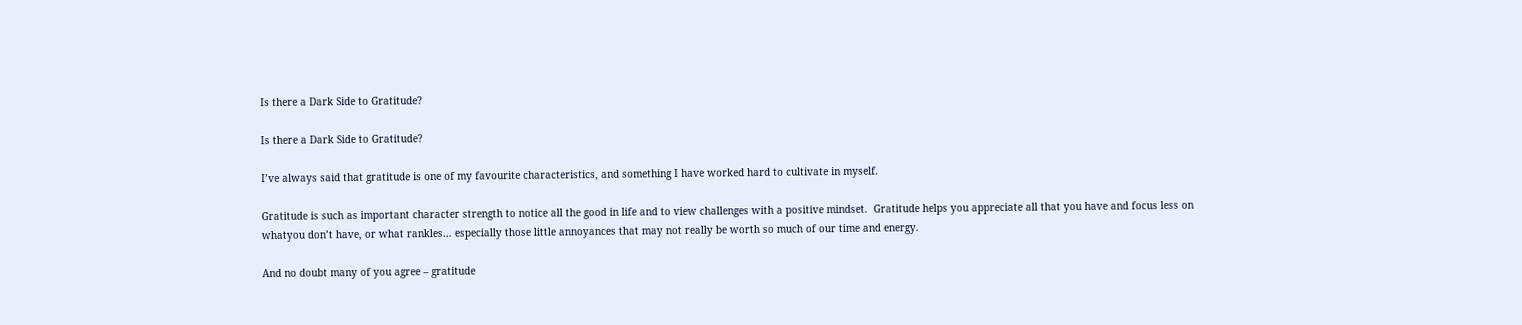Is there a Dark Side to Gratitude?

Is there a Dark Side to Gratitude?

I’ve always said that gratitude is one of my favourite characteristics, and something I have worked hard to cultivate in myself.

Gratitude is such as important character strength to notice all the good in life and to view challenges with a positive mindset.  Gratitude helps you appreciate all that you have and focus less on whatyou don’t have, or what rankles… especially those little annoyances that may not really be worth so much of our time and energy.

And no doubt many of you agree – gratitude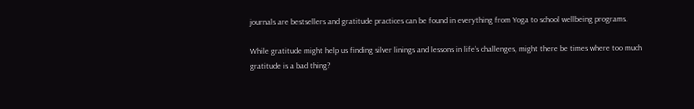journals are bestsellers and gratitude practices can be found in everything from Yoga to school wellbeing programs.

While gratitude might help us finding silver linings and lessons in life’s challenges, might there be times where too much gratitude is a bad thing?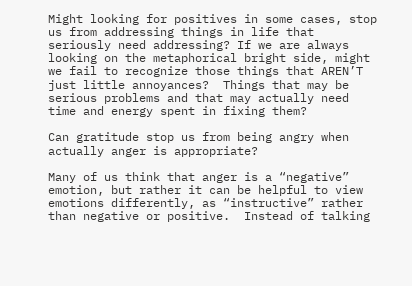Might looking for positives in some cases, stop us from addressing things in life that seriously need addressing? If we are always looking on the metaphorical bright side, might we fail to recognize those things that AREN’T just little annoyances?  Things that may be serious problems and that may actually need time and energy spent in fixing them?

Can gratitude stop us from being angry when actually anger is appropriate?

Many of us think that anger is a “negative” emotion, but rather it can be helpful to view emotions differently, as “instructive” rather than negative or positive.  Instead of talking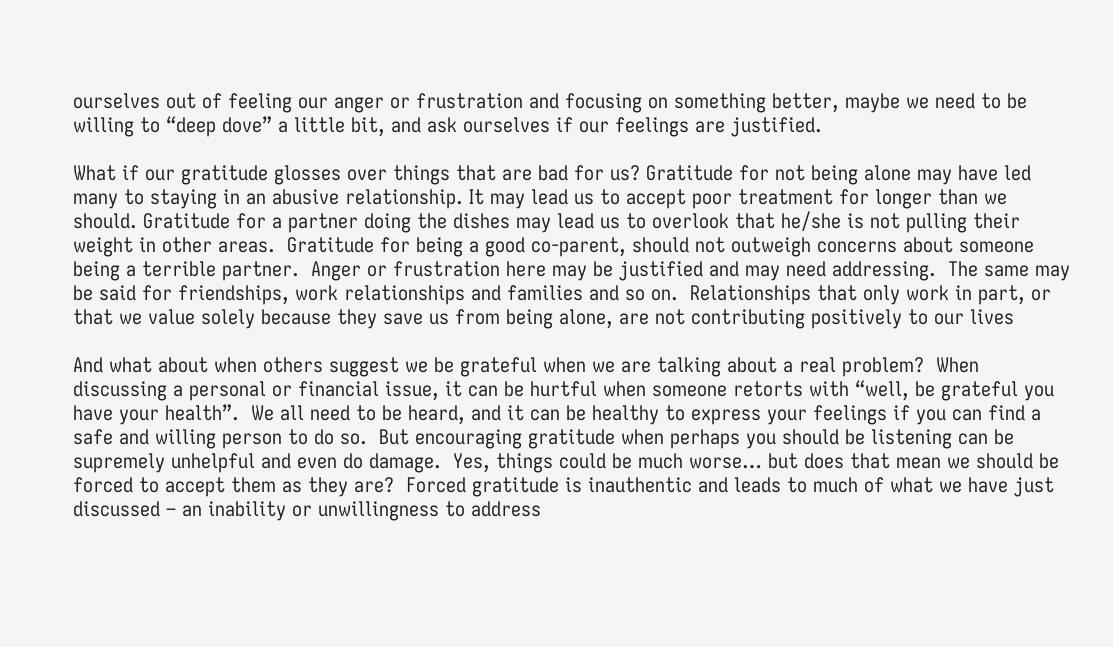ourselves out of feeling our anger or frustration and focusing on something better, maybe we need to be willing to “deep dove” a little bit, and ask ourselves if our feelings are justified.

What if our gratitude glosses over things that are bad for us? Gratitude for not being alone may have led many to staying in an abusive relationship. It may lead us to accept poor treatment for longer than we should. Gratitude for a partner doing the dishes may lead us to overlook that he/she is not pulling their weight in other areas.  Gratitude for being a good co-parent, should not outweigh concerns about someone being a terrible partner.  Anger or frustration here may be justified and may need addressing.  The same may be said for friendships, work relationships and families and so on.  Relationships that only work in part, or that we value solely because they save us from being alone, are not contributing positively to our lives

And what about when others suggest we be grateful when we are talking about a real problem?  When discussing a personal or financial issue, it can be hurtful when someone retorts with “well, be grateful you have your health”.  We all need to be heard, and it can be healthy to express your feelings if you can find a safe and willing person to do so.  But encouraging gratitude when perhaps you should be listening can be supremely unhelpful and even do damage.  Yes, things could be much worse… but does that mean we should be forced to accept them as they are?  Forced gratitude is inauthentic and leads to much of what we have just discussed – an inability or unwillingness to address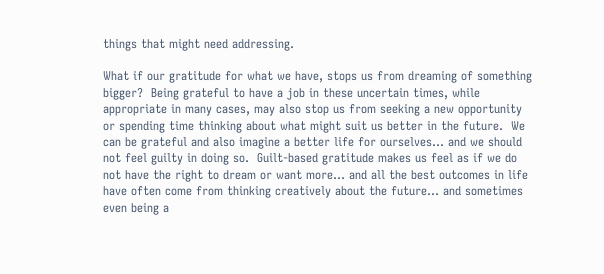things that might need addressing.

What if our gratitude for what we have, stops us from dreaming of something bigger?  Being grateful to have a job in these uncertain times, while appropriate in many cases, may also stop us from seeking a new opportunity or spending time thinking about what might suit us better in the future.  We can be grateful and also imagine a better life for ourselves… and we should not feel guilty in doing so.  Guilt-based gratitude makes us feel as if we do not have the right to dream or want more… and all the best outcomes in life have often come from thinking creatively about the future… and sometimes even being a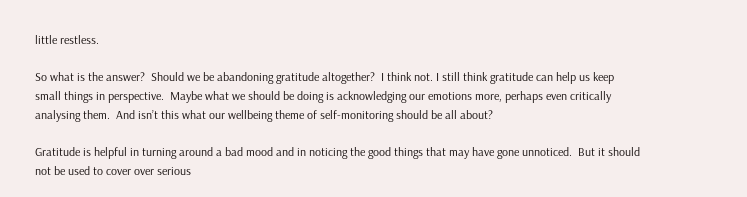little restless.

So what is the answer?  Should we be abandoning gratitude altogether?  I think not. I still think gratitude can help us keep small things in perspective.  Maybe what we should be doing is acknowledging our emotions more, perhaps even critically analysing them.  And isn’t this what our wellbeing theme of self-monitoring should be all about?

Gratitude is helpful in turning around a bad mood and in noticing the good things that may have gone unnoticed.  But it should not be used to cover over serious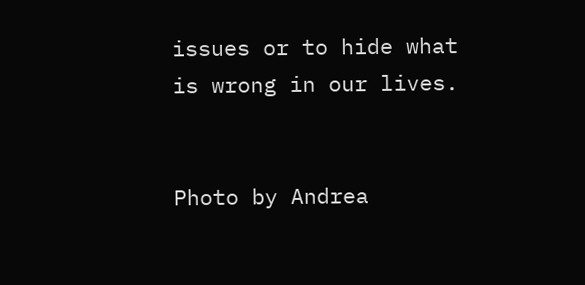issues or to hide what is wrong in our lives.


Photo by Andrea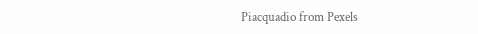Piacquadio from Pexels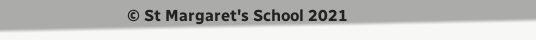© St Margaret's School 2021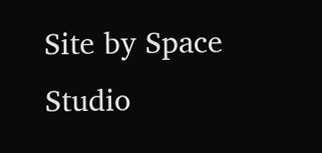Site by Space Studio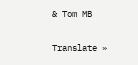& Tom MB

Translate »